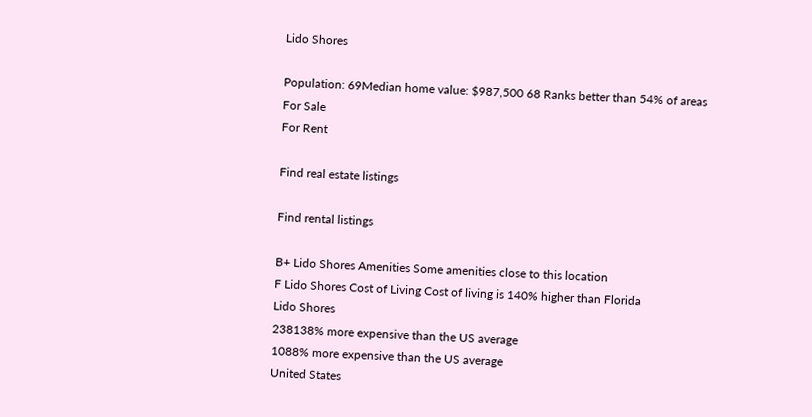Lido Shores

Population: 69Median home value: $987,500 68 Ranks better than 54% of areas
For Sale
For Rent

Find real estate listings

Find rental listings

B+ Lido Shores Amenities Some amenities close to this location
F Lido Shores Cost of Living Cost of living is 140% higher than Florida
Lido Shores
238138% more expensive than the US average
1088% more expensive than the US average
United States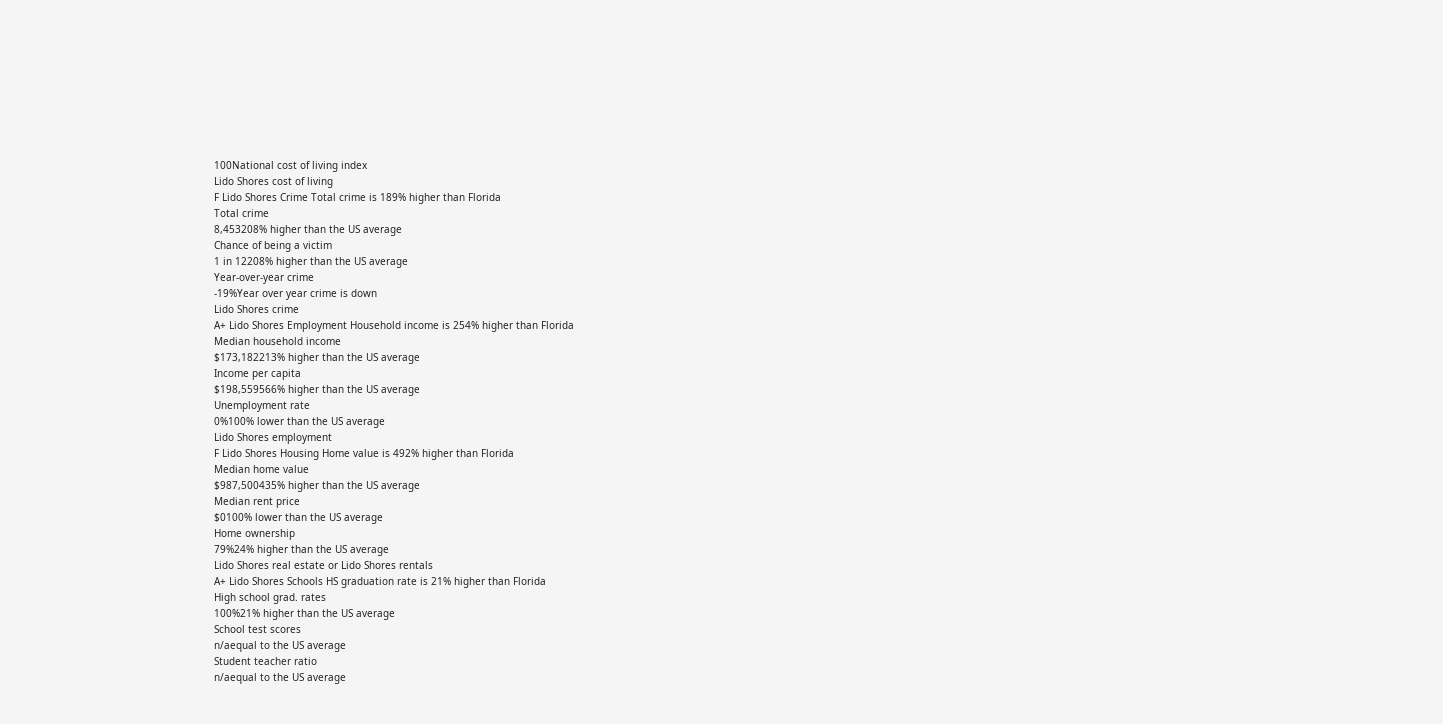100National cost of living index
Lido Shores cost of living
F Lido Shores Crime Total crime is 189% higher than Florida
Total crime
8,453208% higher than the US average
Chance of being a victim
1 in 12208% higher than the US average
Year-over-year crime
-19%Year over year crime is down
Lido Shores crime
A+ Lido Shores Employment Household income is 254% higher than Florida
Median household income
$173,182213% higher than the US average
Income per capita
$198,559566% higher than the US average
Unemployment rate
0%100% lower than the US average
Lido Shores employment
F Lido Shores Housing Home value is 492% higher than Florida
Median home value
$987,500435% higher than the US average
Median rent price
$0100% lower than the US average
Home ownership
79%24% higher than the US average
Lido Shores real estate or Lido Shores rentals
A+ Lido Shores Schools HS graduation rate is 21% higher than Florida
High school grad. rates
100%21% higher than the US average
School test scores
n/aequal to the US average
Student teacher ratio
n/aequal to the US average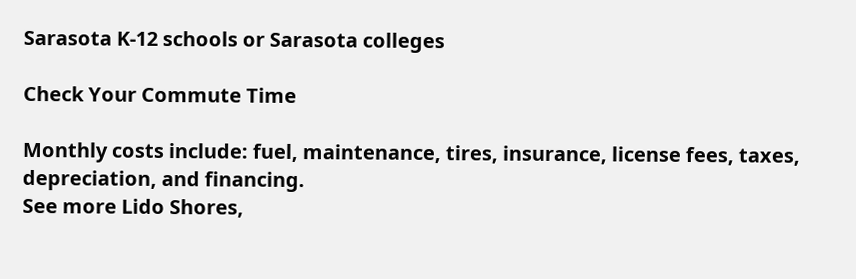Sarasota K-12 schools or Sarasota colleges

Check Your Commute Time

Monthly costs include: fuel, maintenance, tires, insurance, license fees, taxes, depreciation, and financing.
See more Lido Shores,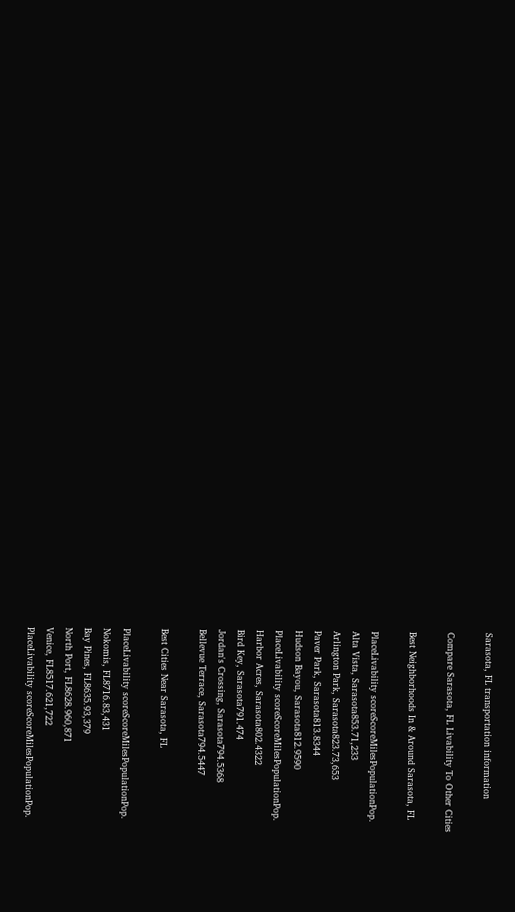Sarasota, FL transportation information

Compare Sarasota, FL Livability To Other Cities

Best Neighborhoods In & Around Sarasota, FL

PlaceLivability scoreScoreMilesPopulationPop.
Alta Vista, Sarasota853.71,233
Arlington Park, Sarasota823.73,653
Paver Park, Sarasota813.8344
Hudson Bayou, Sarasota812.9590
PlaceLivability scoreScoreMilesPopulationPop.
Harbor Acres, Sarasota802.4322
Bird Key, Sarasota791.474
Jordan's Crossing, Sarasota794.5368
Bellevue Terrace, Sarasota794.5447

Best Cities Near Sarasota, FL

PlaceLivability scoreScoreMilesPopulationPop.
Nokomis, FL8716.83,431
Bay Pines, FL8635.93,379
North Port, FL8628.960,871
Venice, FL8517.621,722
PlaceLivability scoreScoreMilesPopulationPop.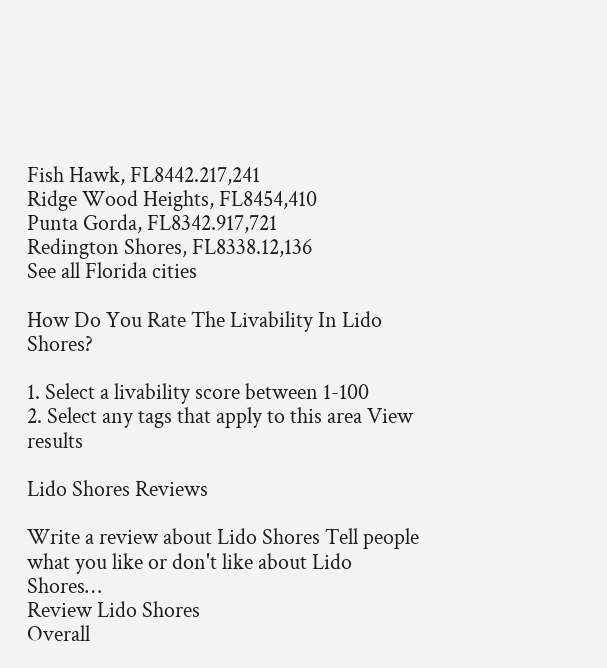Fish Hawk, FL8442.217,241
Ridge Wood Heights, FL8454,410
Punta Gorda, FL8342.917,721
Redington Shores, FL8338.12,136
See all Florida cities

How Do You Rate The Livability In Lido Shores?

1. Select a livability score between 1-100
2. Select any tags that apply to this area View results

Lido Shores Reviews

Write a review about Lido Shores Tell people what you like or don't like about Lido Shores…
Review Lido Shores
Overall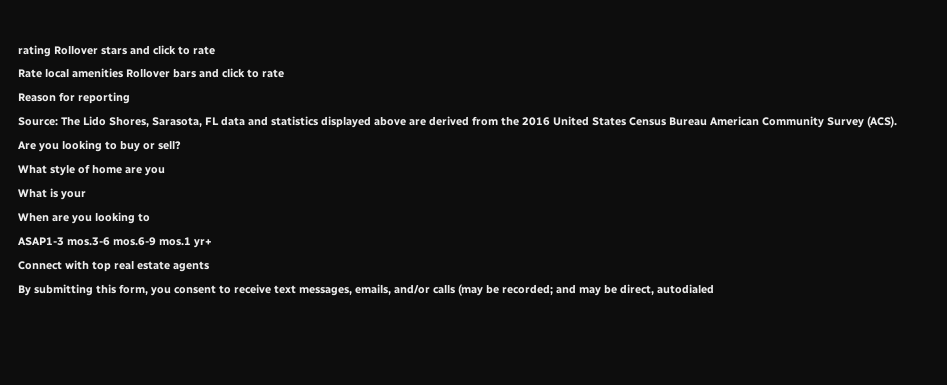rating Rollover stars and click to rate
Rate local amenities Rollover bars and click to rate
Reason for reporting
Source: The Lido Shores, Sarasota, FL data and statistics displayed above are derived from the 2016 United States Census Bureau American Community Survey (ACS).
Are you looking to buy or sell?
What style of home are you
What is your
When are you looking to
ASAP1-3 mos.3-6 mos.6-9 mos.1 yr+
Connect with top real estate agents
By submitting this form, you consent to receive text messages, emails, and/or calls (may be recorded; and may be direct, autodialed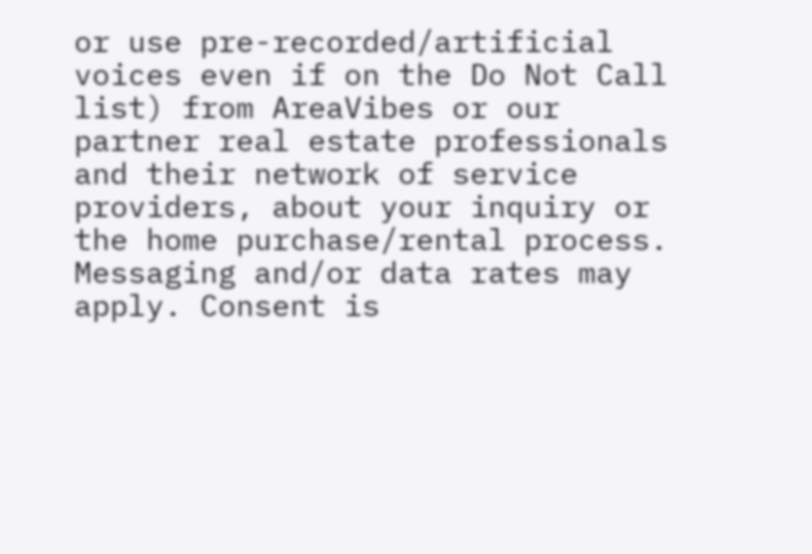or use pre-recorded/artificial voices even if on the Do Not Call list) from AreaVibes or our partner real estate professionals and their network of service providers, about your inquiry or the home purchase/rental process. Messaging and/or data rates may apply. Consent is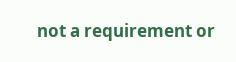not a requirement or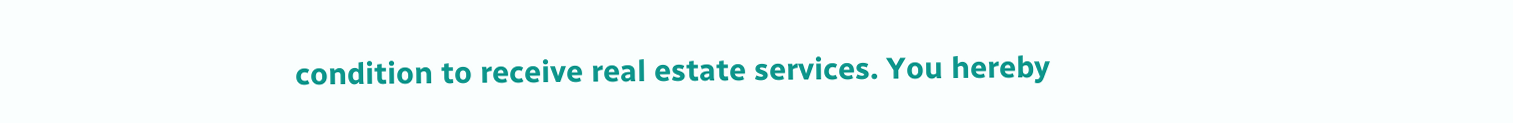condition to receive real estate services. You hereby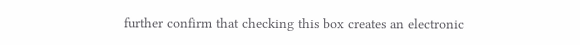further confirm that checking this box creates an electronic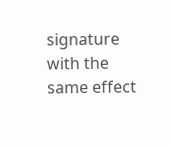signature with the same effect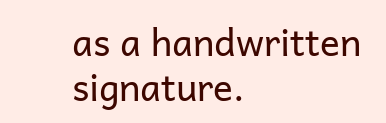as a handwritten signature.